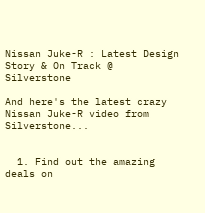Nissan Juke-R : Latest Design Story & On Track @ Silverstone

And here's the latest crazy Nissan Juke-R video from Silverstone...


  1. Find out the amazing deals on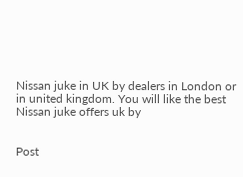Nissan juke in UK by dealers in London or in united kingdom. You will like the best Nissan juke offers uk by


Post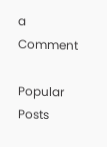a Comment

Popular Posts